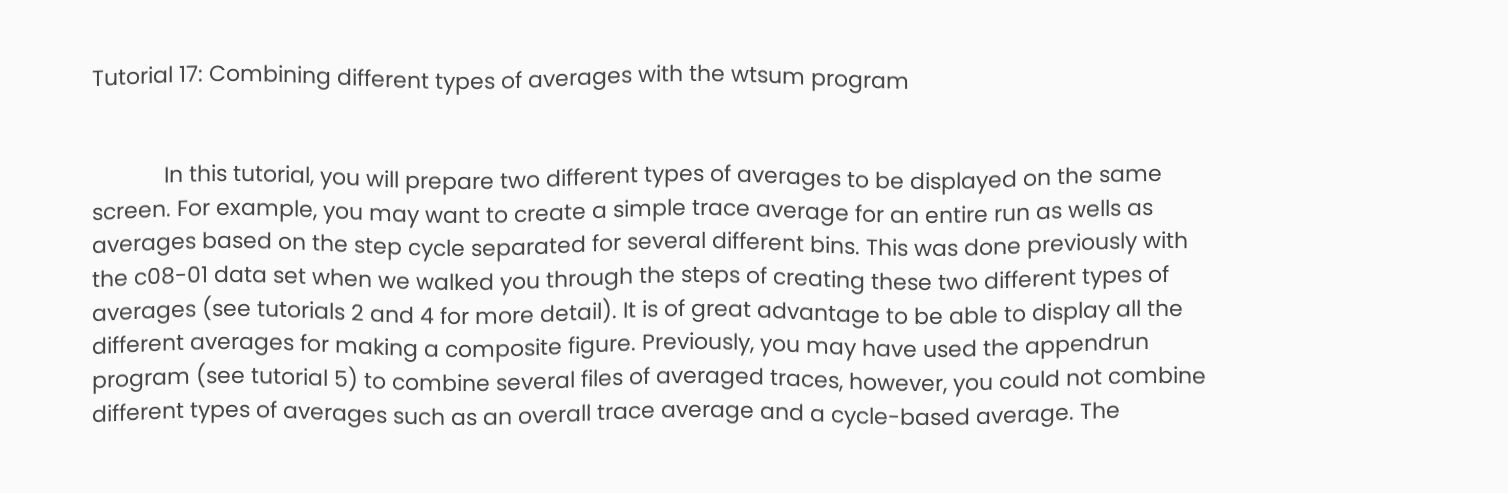Tutorial 17: Combining different types of averages with the wtsum program


            In this tutorial, you will prepare two different types of averages to be displayed on the same screen. For example, you may want to create a simple trace average for an entire run as wells as averages based on the step cycle separated for several different bins. This was done previously with the c08-01 data set when we walked you through the steps of creating these two different types of averages (see tutorials 2 and 4 for more detail). It is of great advantage to be able to display all the different averages for making a composite figure. Previously, you may have used the appendrun program (see tutorial 5) to combine several files of averaged traces, however, you could not combine different types of averages such as an overall trace average and a cycle-based average. The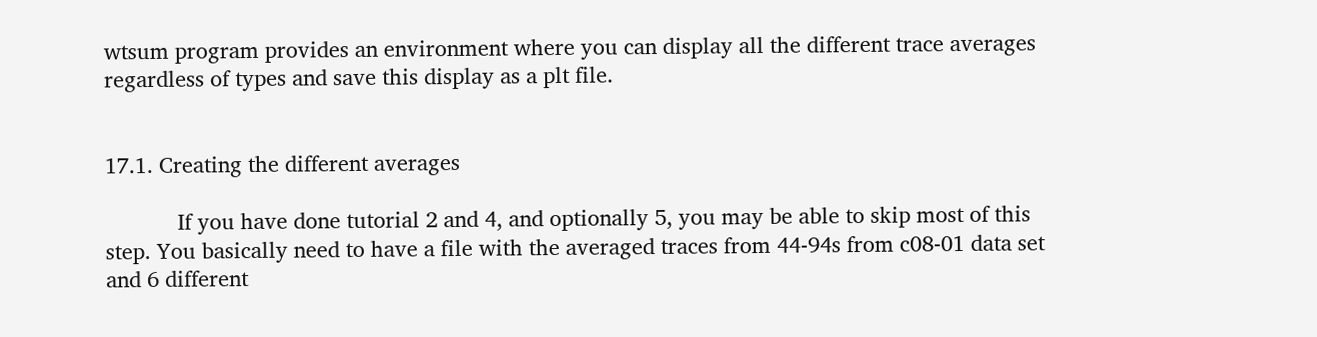wtsum program provides an environment where you can display all the different trace averages regardless of types and save this display as a plt file.


17.1. Creating the different averages

            If you have done tutorial 2 and 4, and optionally 5, you may be able to skip most of this step. You basically need to have a file with the averaged traces from 44-94s from c08-01 data set and 6 different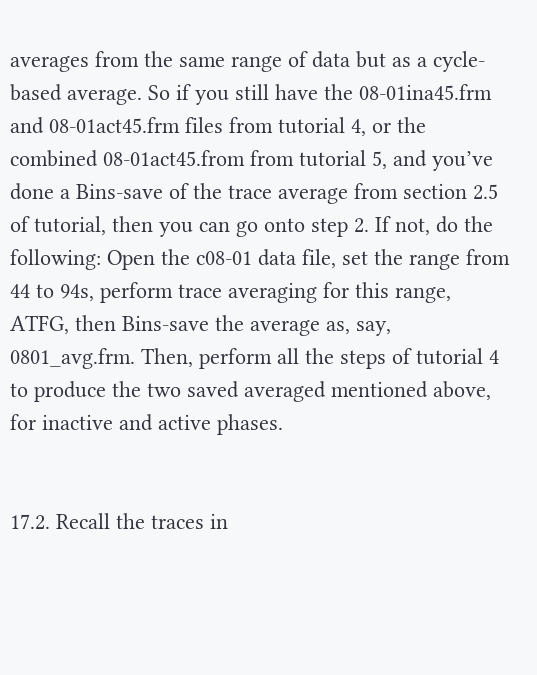averages from the same range of data but as a cycle-based average. So if you still have the 08-01ina45.frm and 08-01act45.frm files from tutorial 4, or the combined 08-01act45.from from tutorial 5, and you’ve done a Bins-save of the trace average from section 2.5 of tutorial, then you can go onto step 2. If not, do the following: Open the c08-01 data file, set the range from 44 to 94s, perform trace averaging for this range, ATFG, then Bins-save the average as, say, 0801_avg.frm. Then, perform all the steps of tutorial 4 to produce the two saved averaged mentioned above, for inactive and active phases.


17.2. Recall the traces in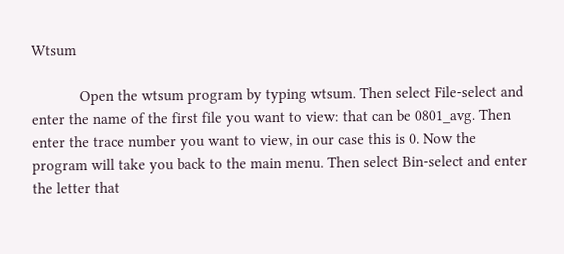Wtsum

            Open the wtsum program by typing wtsum. Then select File-select and enter the name of the first file you want to view: that can be 0801_avg. Then enter the trace number you want to view, in our case this is 0. Now the program will take you back to the main menu. Then select Bin-select and enter the letter that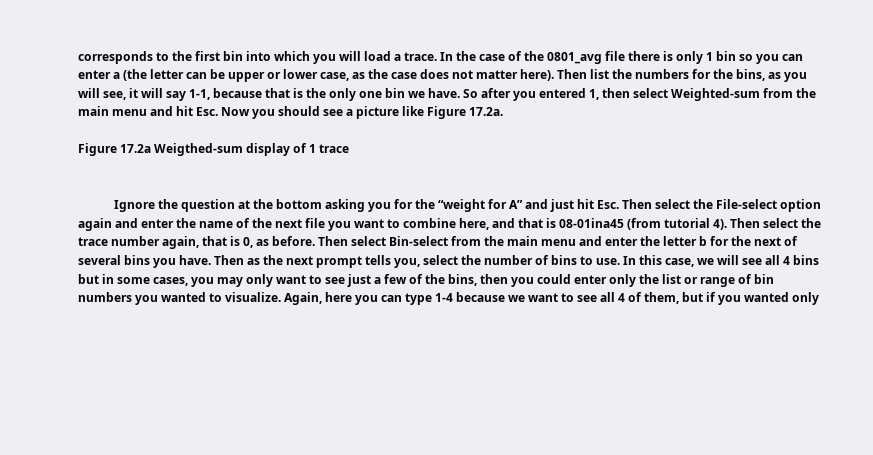corresponds to the first bin into which you will load a trace. In the case of the 0801_avg file there is only 1 bin so you can enter a (the letter can be upper or lower case, as the case does not matter here). Then list the numbers for the bins, as you will see, it will say 1-1, because that is the only one bin we have. So after you entered 1, then select Weighted-sum from the main menu and hit Esc. Now you should see a picture like Figure 17.2a.

Figure 17.2a Weigthed-sum display of 1 trace


            Ignore the question at the bottom asking you for the “weight for A” and just hit Esc. Then select the File-select option again and enter the name of the next file you want to combine here, and that is 08-01ina45 (from tutorial 4). Then select the trace number again, that is 0, as before. Then select Bin-select from the main menu and enter the letter b for the next of several bins you have. Then as the next prompt tells you, select the number of bins to use. In this case, we will see all 4 bins but in some cases, you may only want to see just a few of the bins, then you could enter only the list or range of bin numbers you wanted to visualize. Again, here you can type 1-4 because we want to see all 4 of them, but if you wanted only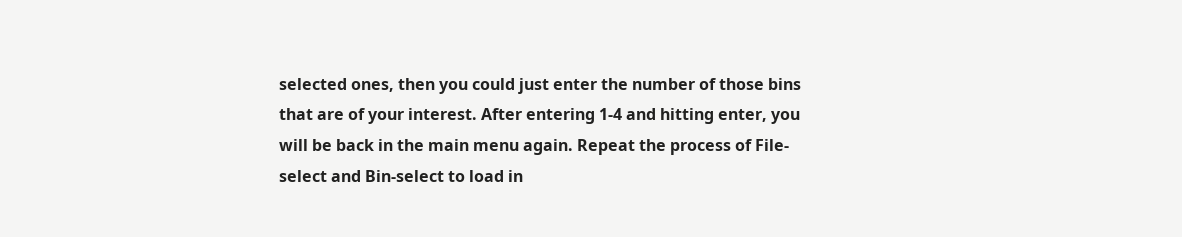selected ones, then you could just enter the number of those bins that are of your interest. After entering 1-4 and hitting enter, you will be back in the main menu again. Repeat the process of File-select and Bin-select to load in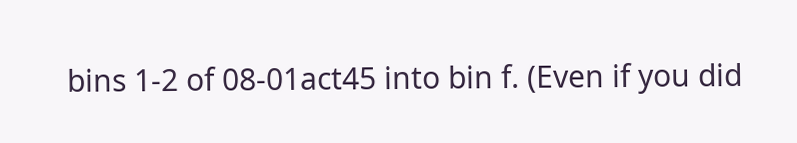bins 1-2 of 08-01act45 into bin f. (Even if you did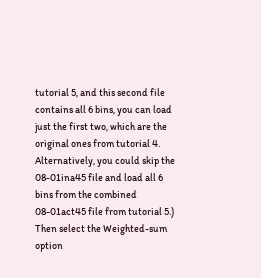tutorial 5, and this second file contains all 6 bins, you can load just the first two, which are the original ones from tutorial 4. Alternatively, you could skip the 08-01ina45 file and load all 6 bins from the combined 08-01act45 file from tutorial 5.) Then select the Weighted-sum option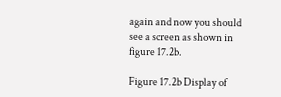again and now you should see a screen as shown in figure 17.2b.

Figure 17.2b Display of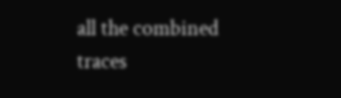all the combined traces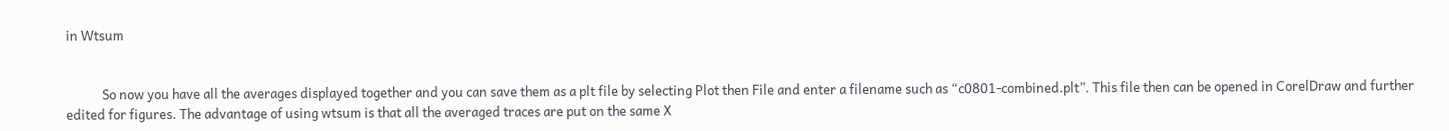in Wtsum


            So now you have all the averages displayed together and you can save them as a plt file by selecting Plot then File and enter a filename such as “c0801-combined.plt”. This file then can be opened in CorelDraw and further edited for figures. The advantage of using wtsum is that all the averaged traces are put on the same X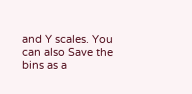and Y scales. You can also Save the bins as a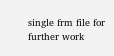single frm file for further work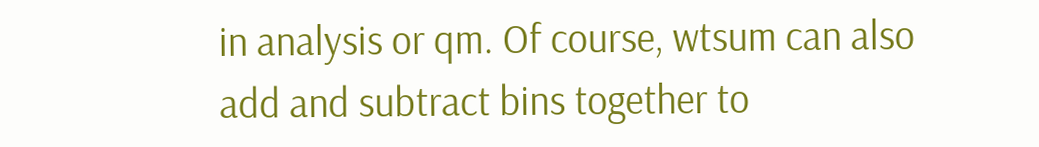in analysis or qm. Of course, wtsum can also add and subtract bins together to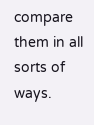compare them in all sorts of ways.